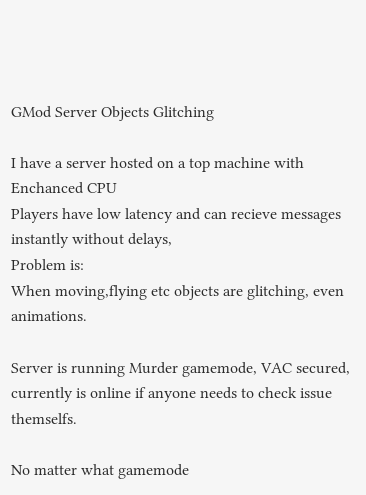GMod Server Objects Glitching

I have a server hosted on a top machine with Enchanced CPU
Players have low latency and can recieve messages instantly without delays,
Problem is:
When moving,flying etc objects are glitching, even animations.

Server is running Murder gamemode, VAC secured, currently is online if anyone needs to check issue themselfs.

No matter what gamemode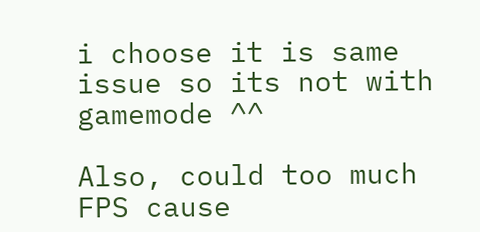i choose it is same issue so its not with gamemode ^^

Also, could too much FPS cause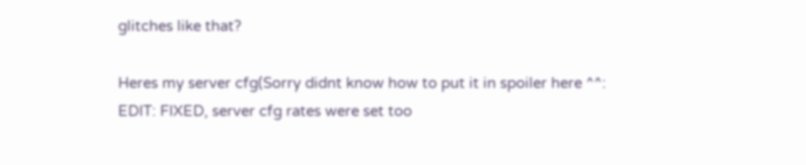glitches like that?

Heres my server cfg(Sorry didnt know how to put it in spoiler here ^^:
EDIT: FIXED, server cfg rates were set too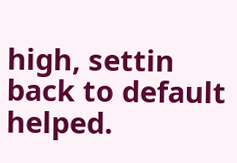high, settin back to default helped.